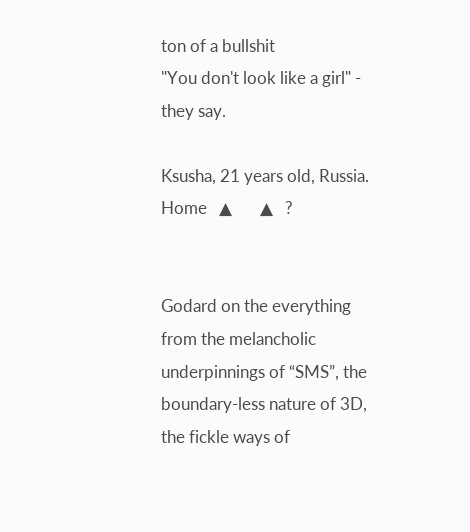ton of a bullshit
"You don't look like a girl" - they say.

Ksusha, 21 years old, Russia.
Home   ▲       ▲   ?


Godard on the everything from the melancholic underpinnings of “SMS”, the boundary-less nature of 3D, the fickle ways of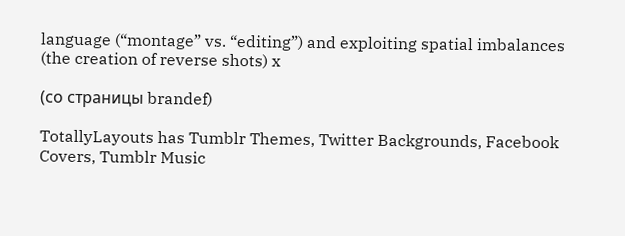language (“montage” vs. “editing”) and exploiting spatial imbalances (the creation of reverse shots) x

(со страницы brandef)

TotallyLayouts has Tumblr Themes, Twitter Backgrounds, Facebook Covers, Tumblr Music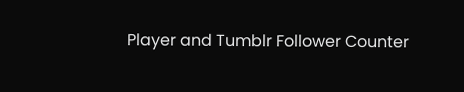Player and Tumblr Follower Counter